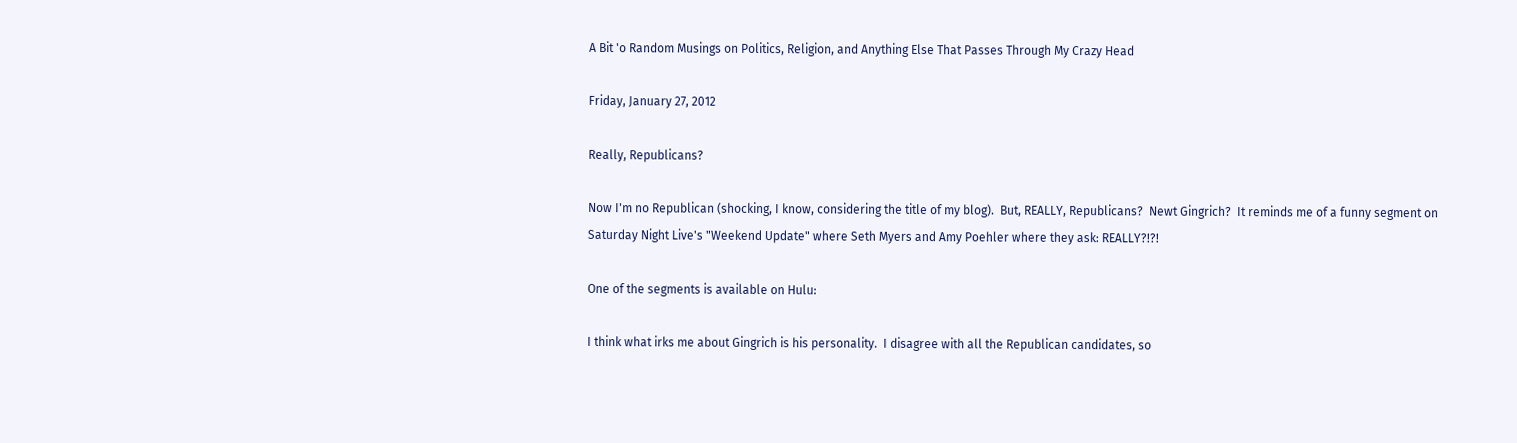A Bit 'o Random Musings on Politics, Religion, and Anything Else That Passes Through My Crazy Head

Friday, January 27, 2012

Really, Republicans?

Now I'm no Republican (shocking, I know, considering the title of my blog).  But, REALLY, Republicans?  Newt Gingrich?  It reminds me of a funny segment on Saturday Night Live's "Weekend Update" where Seth Myers and Amy Poehler where they ask: REALLY?!?!

One of the segments is available on Hulu:

I think what irks me about Gingrich is his personality.  I disagree with all the Republican candidates, so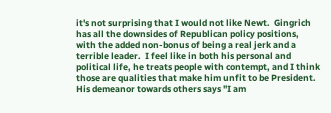it's not surprising that I would not like Newt.  Gingrich has all the downsides of Republican policy positions, with the added non-bonus of being a real jerk and a terrible leader.  I feel like in both his personal and political life, he treats people with contempt, and I think those are qualities that make him unfit to be President.  His demeanor towards others says "I am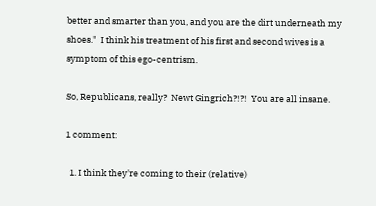better and smarter than you, and you are the dirt underneath my shoes."  I think his treatment of his first and second wives is a symptom of this ego-centrism.

So, Republicans, really?  Newt Gingrich?!?!  You are all insane.

1 comment:

  1. I think they're coming to their (relative)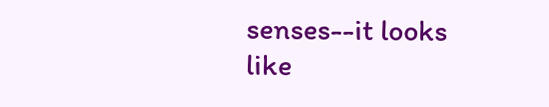senses--it looks like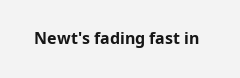Newt's fading fast in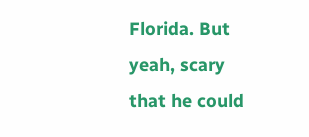Florida. But yeah, scary that he could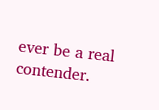ever be a real contender.